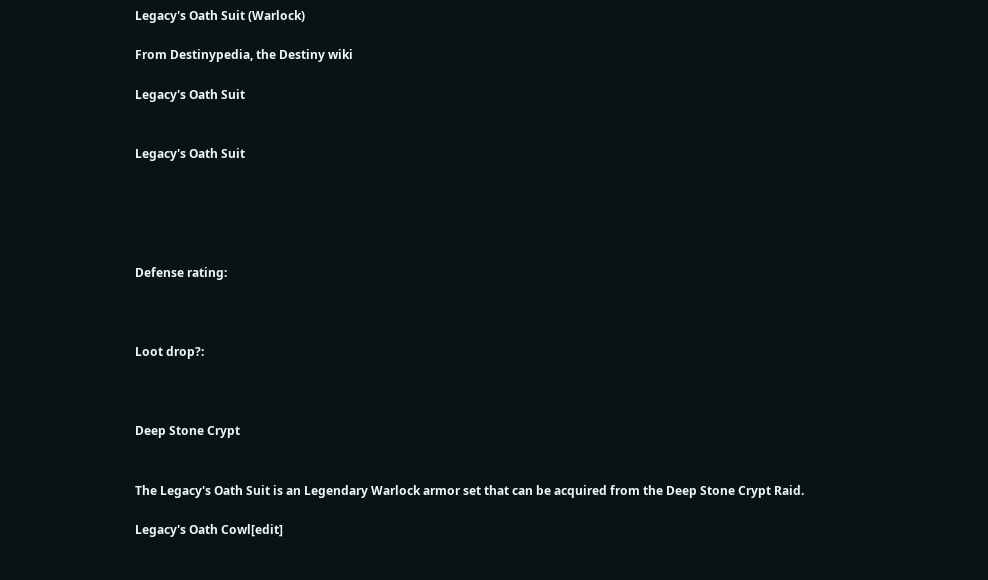Legacy's Oath Suit (Warlock)

From Destinypedia, the Destiny wiki

Legacy's Oath Suit


Legacy's Oath Suit





Defense rating:



Loot drop?:



Deep Stone Crypt


The Legacy's Oath Suit is an Legendary Warlock armor set that can be acquired from the Deep Stone Crypt Raid.

Legacy's Oath Cowl[edit]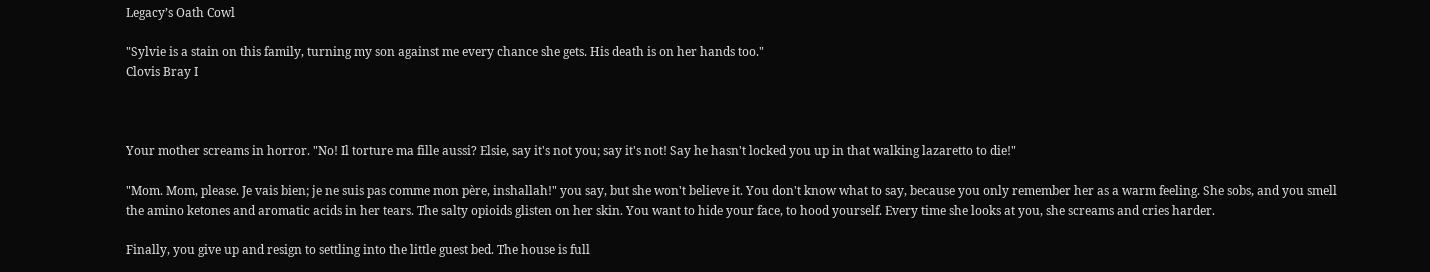Legacy’s Oath Cowl

"Sylvie is a stain on this family, turning my son against me every chance she gets. His death is on her hands too."
Clovis Bray I



Your mother screams in horror. "No! Il torture ma fille aussi? Elsie, say it's not you; say it's not! Say he hasn't locked you up in that walking lazaretto to die!"

"Mom. Mom, please. Je vais bien; je ne suis pas comme mon père, inshallah!" you say, but she won't believe it. You don't know what to say, because you only remember her as a warm feeling. She sobs, and you smell the amino ketones and aromatic acids in her tears. The salty opioids glisten on her skin. You want to hide your face, to hood yourself. Every time she looks at you, she screams and cries harder.

Finally, you give up and resign to settling into the little guest bed. The house is full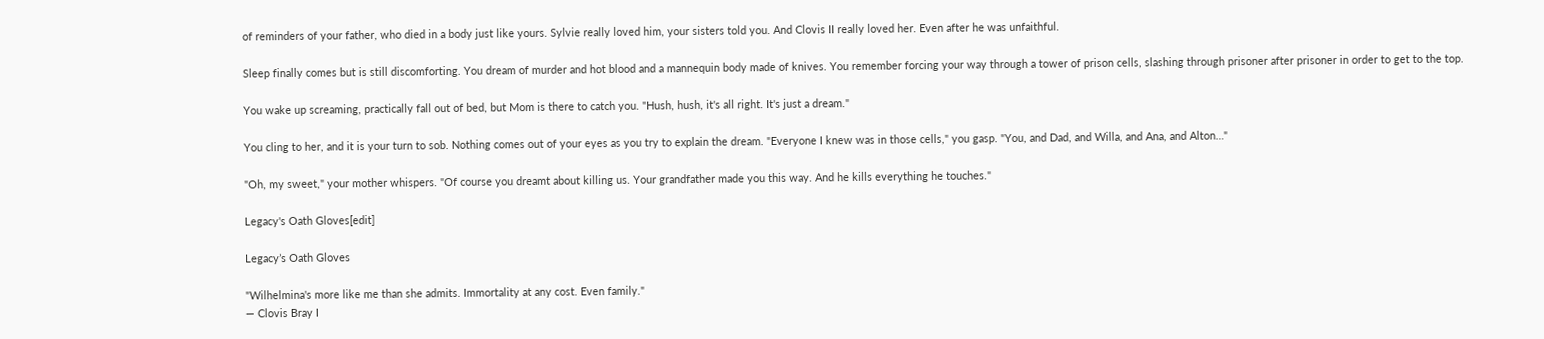of reminders of your father, who died in a body just like yours. Sylvie really loved him, your sisters told you. And Clovis II really loved her. Even after he was unfaithful.

Sleep finally comes but is still discomforting. You dream of murder and hot blood and a mannequin body made of knives. You remember forcing your way through a tower of prison cells, slashing through prisoner after prisoner in order to get to the top.

You wake up screaming, practically fall out of bed, but Mom is there to catch you. "Hush, hush, it's all right. It's just a dream."

You cling to her, and it is your turn to sob. Nothing comes out of your eyes as you try to explain the dream. "Everyone I knew was in those cells," you gasp. "You, and Dad, and Willa, and Ana, and Alton…"

"Oh, my sweet," your mother whispers. "Of course you dreamt about killing us. Your grandfather made you this way. And he kills everything he touches."

Legacy's Oath Gloves[edit]

Legacy’s Oath Gloves

"Wilhelmina's more like me than she admits. Immortality at any cost. Even family."
— Clovis Bray I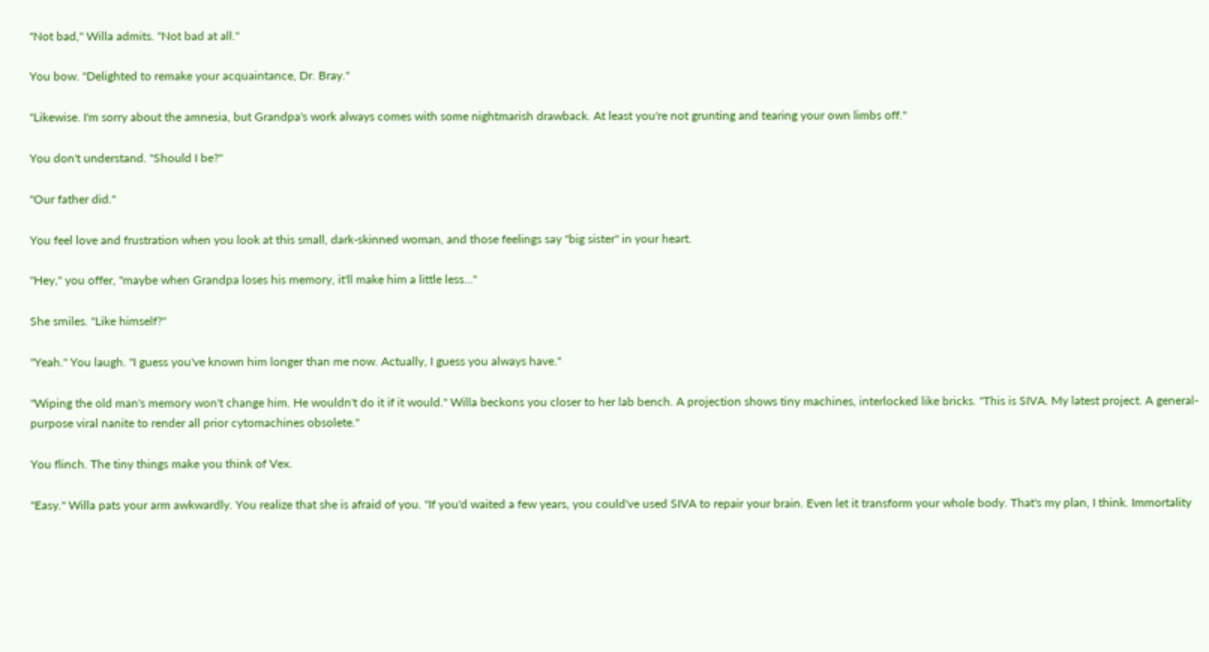"Not bad," Willa admits. "Not bad at all."

You bow. "Delighted to remake your acquaintance, Dr. Bray."

"Likewise. I'm sorry about the amnesia, but Grandpa's work always comes with some nightmarish drawback. At least you're not grunting and tearing your own limbs off."

You don't understand. "Should I be?"

"Our father did."

You feel love and frustration when you look at this small, dark-skinned woman, and those feelings say "big sister" in your heart.

"Hey," you offer, "maybe when Grandpa loses his memory, it'll make him a little less…"

She smiles. "Like himself?"

"Yeah." You laugh. "I guess you've known him longer than me now. Actually, I guess you always have."

"Wiping the old man's memory won't change him. He wouldn't do it if it would." Willa beckons you closer to her lab bench. A projection shows tiny machines, interlocked like bricks. "This is SIVA. My latest project. A general-purpose viral nanite to render all prior cytomachines obsolete."

You flinch. The tiny things make you think of Vex.

"Easy." Willa pats your arm awkwardly. You realize that she is afraid of you. "If you'd waited a few years, you could've used SIVA to repair your brain. Even let it transform your whole body. That's my plan, I think. Immortality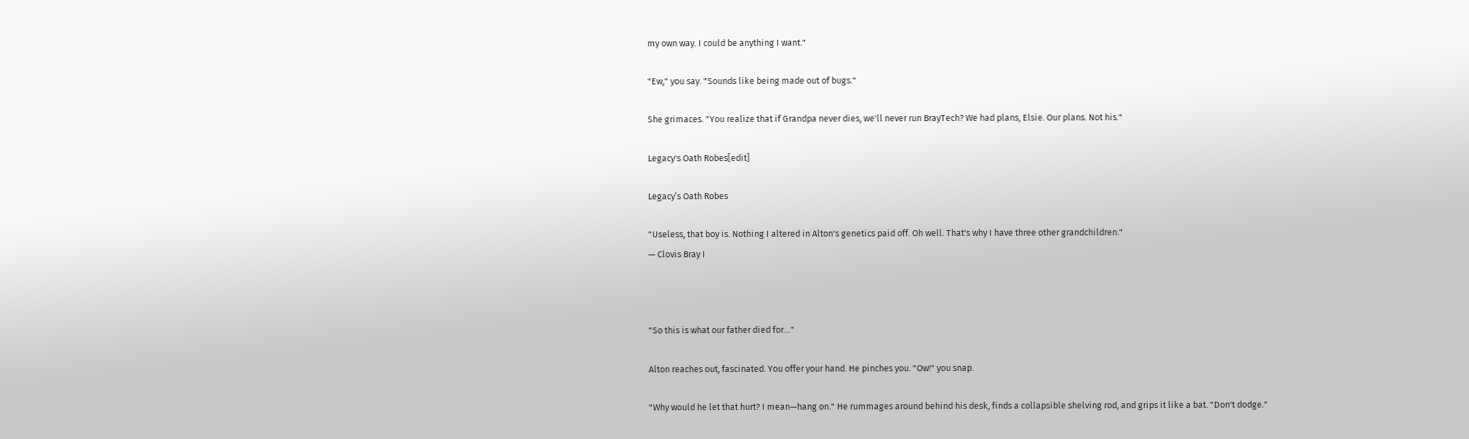my own way. I could be anything I want."

"Ew," you say. "Sounds like being made out of bugs."

She grimaces. "You realize that if Grandpa never dies, we'll never run BrayTech? We had plans, Elsie. Our plans. Not his."

Legacy's Oath Robes[edit]

Legacy’s Oath Robes

"Useless, that boy is. Nothing I altered in Alton's genetics paid off. Oh well. That's why I have three other grandchildren."
— Clovis Bray I



"So this is what our father died for…"

Alton reaches out, fascinated. You offer your hand. He pinches you. "Ow!" you snap.

"Why would he let that hurt? I mean—hang on." He rummages around behind his desk, finds a collapsible shelving rod, and grips it like a bat. "Don't dodge."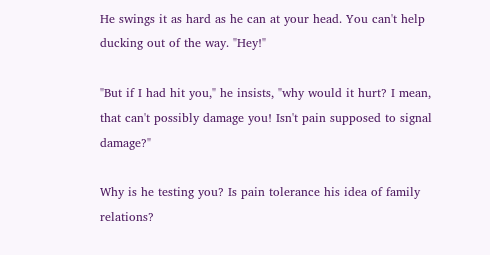He swings it as hard as he can at your head. You can't help ducking out of the way. "Hey!"

"But if I had hit you," he insists, "why would it hurt? I mean, that can't possibly damage you! Isn't pain supposed to signal damage?"

Why is he testing you? Is pain tolerance his idea of family relations?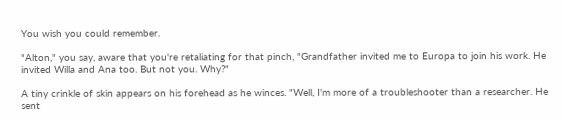You wish you could remember.

"Alton," you say, aware that you're retaliating for that pinch, "Grandfather invited me to Europa to join his work. He invited Willa and Ana too. But not you. Why?"

A tiny crinkle of skin appears on his forehead as he winces. "Well, I'm more of a troubleshooter than a researcher. He sent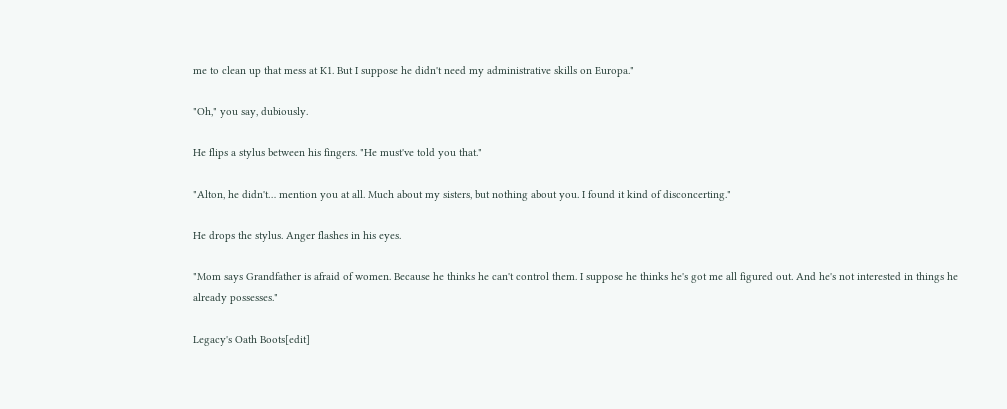me to clean up that mess at K1. But I suppose he didn't need my administrative skills on Europa."

"Oh," you say, dubiously.

He flips a stylus between his fingers. "He must've told you that."

"Alton, he didn't… mention you at all. Much about my sisters, but nothing about you. I found it kind of disconcerting."

He drops the stylus. Anger flashes in his eyes.

"Mom says Grandfather is afraid of women. Because he thinks he can't control them. I suppose he thinks he's got me all figured out. And he's not interested in things he already possesses."

Legacy's Oath Boots[edit]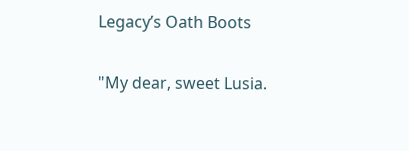Legacy’s Oath Boots

"My dear, sweet Lusia.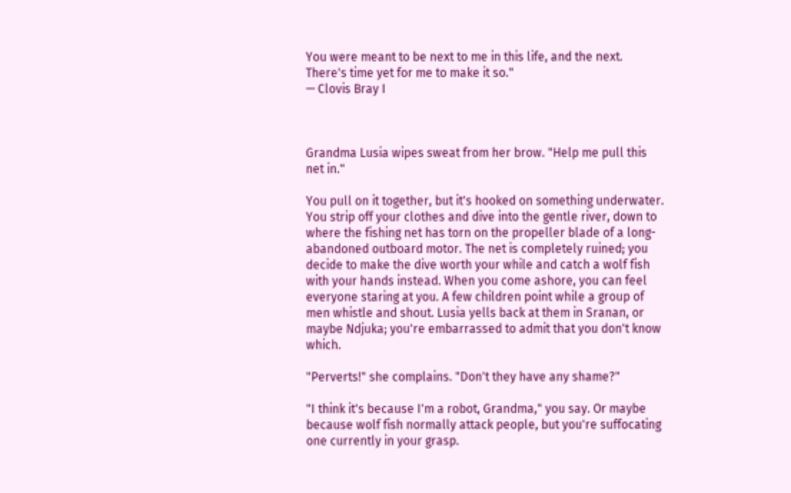You were meant to be next to me in this life, and the next. There's time yet for me to make it so."
— Clovis Bray I



Grandma Lusia wipes sweat from her brow. "Help me pull this net in."

You pull on it together, but it's hooked on something underwater. You strip off your clothes and dive into the gentle river, down to where the fishing net has torn on the propeller blade of a long-abandoned outboard motor. The net is completely ruined; you decide to make the dive worth your while and catch a wolf fish with your hands instead. When you come ashore, you can feel everyone staring at you. A few children point while a group of men whistle and shout. Lusia yells back at them in Sranan, or maybe Ndjuka; you're embarrassed to admit that you don't know which.

"Perverts!" she complains. "Don't they have any shame?"

"I think it's because I'm a robot, Grandma," you say. Or maybe because wolf fish normally attack people, but you're suffocating one currently in your grasp.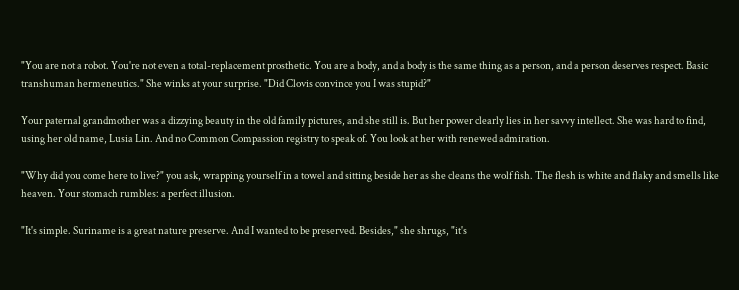"You are not a robot. You're not even a total-replacement prosthetic. You are a body, and a body is the same thing as a person, and a person deserves respect. Basic transhuman hermeneutics." She winks at your surprise. "Did Clovis convince you I was stupid?"

Your paternal grandmother was a dizzying beauty in the old family pictures, and she still is. But her power clearly lies in her savvy intellect. She was hard to find, using her old name, Lusia Lin. And no Common Compassion registry to speak of. You look at her with renewed admiration.

"Why did you come here to live?" you ask, wrapping yourself in a towel and sitting beside her as she cleans the wolf fish. The flesh is white and flaky and smells like heaven. Your stomach rumbles: a perfect illusion.

"It's simple. Suriname is a great nature preserve. And I wanted to be preserved. Besides," she shrugs, "it's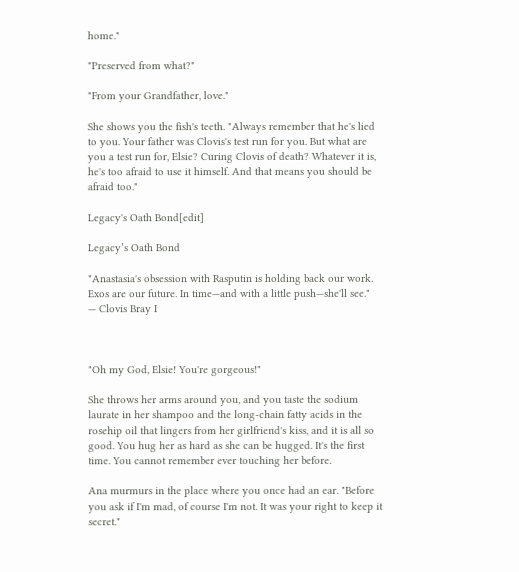home."

"Preserved from what?"

"From your Grandfather, love."

She shows you the fish's teeth. "Always remember that he's lied to you. Your father was Clovis's test run for you. But what are you a test run for, Elsie? Curing Clovis of death? Whatever it is, he's too afraid to use it himself. And that means you should be afraid too."

Legacy's Oath Bond[edit]

Legacy’s Oath Bond

"Anastasia's obsession with Rasputin is holding back our work. Exos are our future. In time—and with a little push—she'll see."
— Clovis Bray I



"Oh my God, Elsie! You're gorgeous!"

She throws her arms around you, and you taste the sodium laurate in her shampoo and the long-chain fatty acids in the rosehip oil that lingers from her girlfriend's kiss, and it is all so good. You hug her as hard as she can be hugged. It's the first time. You cannot remember ever touching her before.

Ana murmurs in the place where you once had an ear. "Before you ask if I'm mad, of course I'm not. It was your right to keep it secret."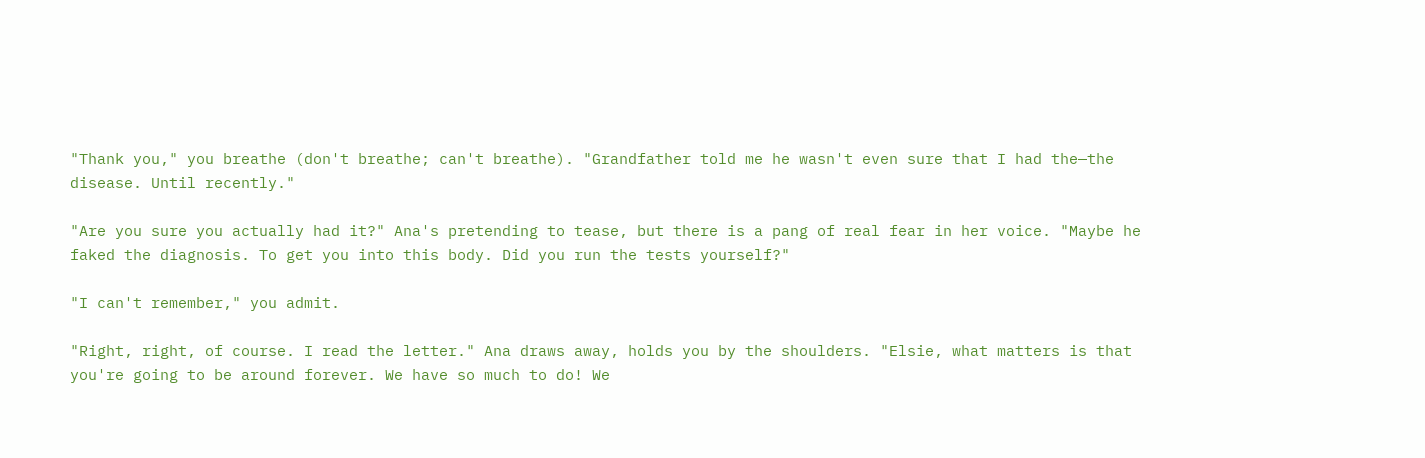"Thank you," you breathe (don't breathe; can't breathe). "Grandfather told me he wasn't even sure that I had the—the disease. Until recently."

"Are you sure you actually had it?" Ana's pretending to tease, but there is a pang of real fear in her voice. "Maybe he faked the diagnosis. To get you into this body. Did you run the tests yourself?"

"I can't remember," you admit.

"Right, right, of course. I read the letter." Ana draws away, holds you by the shoulders. "Elsie, what matters is that you're going to be around forever. We have so much to do! We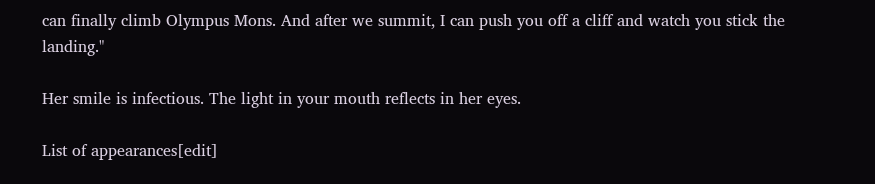can finally climb Olympus Mons. And after we summit, I can push you off a cliff and watch you stick the landing."

Her smile is infectious. The light in your mouth reflects in her eyes.

List of appearances[edit]